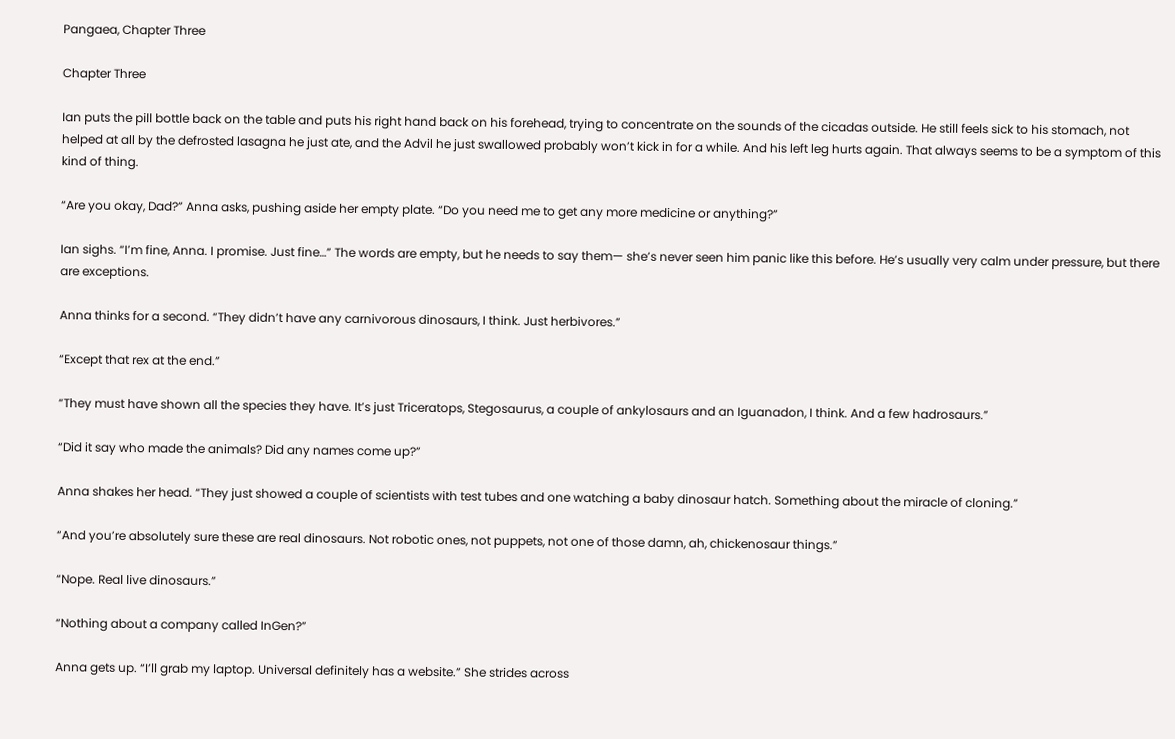Pangaea, Chapter Three

Chapter Three

Ian puts the pill bottle back on the table and puts his right hand back on his forehead, trying to concentrate on the sounds of the cicadas outside. He still feels sick to his stomach, not helped at all by the defrosted lasagna he just ate, and the Advil he just swallowed probably won’t kick in for a while. And his left leg hurts again. That always seems to be a symptom of this kind of thing.

“Are you okay, Dad?” Anna asks, pushing aside her empty plate. “Do you need me to get any more medicine or anything?”

Ian sighs. “I’m fine, Anna. I promise. Just fine…” The words are empty, but he needs to say them— she’s never seen him panic like this before. He’s usually very calm under pressure, but there are exceptions.

Anna thinks for a second. “They didn’t have any carnivorous dinosaurs, I think. Just herbivores.”

“Except that rex at the end.”

“They must have shown all the species they have. It’s just Triceratops, Stegosaurus, a couple of ankylosaurs and an Iguanadon, I think. And a few hadrosaurs.”

“Did it say who made the animals? Did any names come up?”

Anna shakes her head. “They just showed a couple of scientists with test tubes and one watching a baby dinosaur hatch. Something about the miracle of cloning.”

“And you’re absolutely sure these are real dinosaurs. Not robotic ones, not puppets, not one of those damn, ah, chickenosaur things.”

“Nope. Real live dinosaurs.”

“Nothing about a company called InGen?”

Anna gets up. “I’ll grab my laptop. Universal definitely has a website.” She strides across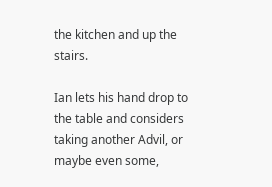the kitchen and up the stairs.

Ian lets his hand drop to the table and considers taking another Advil, or maybe even some,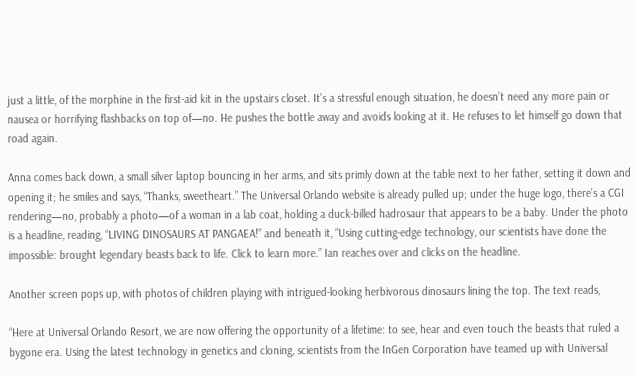just a little, of the morphine in the first-aid kit in the upstairs closet. It’s a stressful enough situation, he doesn’t need any more pain or nausea or horrifying flashbacks on top of—no. He pushes the bottle away and avoids looking at it. He refuses to let himself go down that road again.

Anna comes back down, a small silver laptop bouncing in her arms, and sits primly down at the table next to her father, setting it down and opening it; he smiles and says, “Thanks, sweetheart.” The Universal Orlando website is already pulled up; under the huge logo, there’s a CGI rendering—no, probably a photo—of a woman in a lab coat, holding a duck-billed hadrosaur that appears to be a baby. Under the photo is a headline, reading, “LIVING DINOSAURS AT PANGAEA!” and beneath it, “Using cutting-edge technology, our scientists have done the impossible: brought legendary beasts back to life. Click to learn more.” Ian reaches over and clicks on the headline.

Another screen pops up, with photos of children playing with intrigued-looking herbivorous dinosaurs lining the top. The text reads,

“Here at Universal Orlando Resort, we are now offering the opportunity of a lifetime: to see, hear and even touch the beasts that ruled a bygone era. Using the latest technology in genetics and cloning, scientists from the InGen Corporation have teamed up with Universal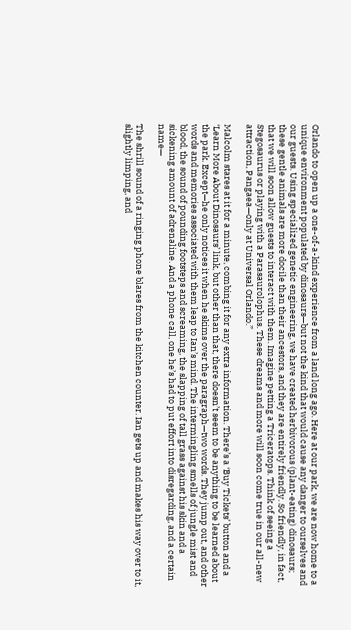Orlando to open up a one-of-a-kind experience from a land long ago. Here at our park, we are now home to a unique environment populated by dinosaurs—but not the kind that would cause any danger to ourselves and our guests. Using specialized genetic engineering, we have created herbivorous (plant-eating) dinosaurs; these gentle animals are more docile than their ancestors, and they are entirely friendly. So friendly, in fact, that we will soon allow guests to interact with them. Imagine petting a Triceratops. Think of seeing a Stegosaurus or playing with a Parasaurolophus. These dreams and more will soon come true in our all-new attraction, Pangaea—only at Universal Orlando.”

Malcolm stares at it for a minute, combing it for any extra information. There’s a ‘Buy Tickets’ button and a ‘Learn More About Dinosaurs’ link, but other than that, there doesn’t seem to be anything to be learned about the park. Except—he only notices it when he skims over the paragraph—two words. They jump out, and other words and memories associated with them leap to Ian’s mind. The intermingling smells of jungle mist and blood, the sound of pounding footsteps and screaming, the slapping of tall grass against his skin and a sickening amount of adrenaline. And a phone call, one he’s had to put effort into disregarding, and a certain name—

The shrill sound of a ringing phone blares from the kitchen counter. Ian gets up and makes his way over to it, slightly limping, and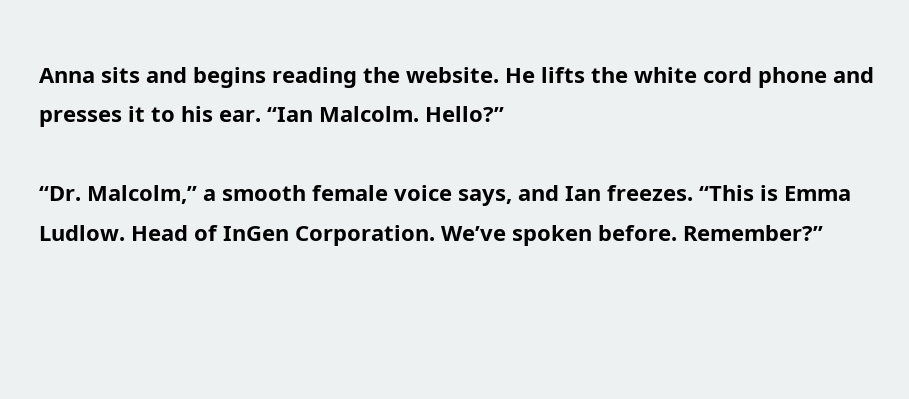Anna sits and begins reading the website. He lifts the white cord phone and presses it to his ear. “Ian Malcolm. Hello?”

“Dr. Malcolm,” a smooth female voice says, and Ian freezes. “This is Emma Ludlow. Head of InGen Corporation. We’ve spoken before. Remember?”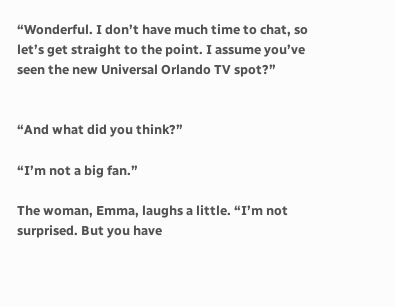“Wonderful. I don’t have much time to chat, so let’s get straight to the point. I assume you’ve seen the new Universal Orlando TV spot?”


“And what did you think?”

“I’m not a big fan.”

The woman, Emma, laughs a little. “I’m not surprised. But you have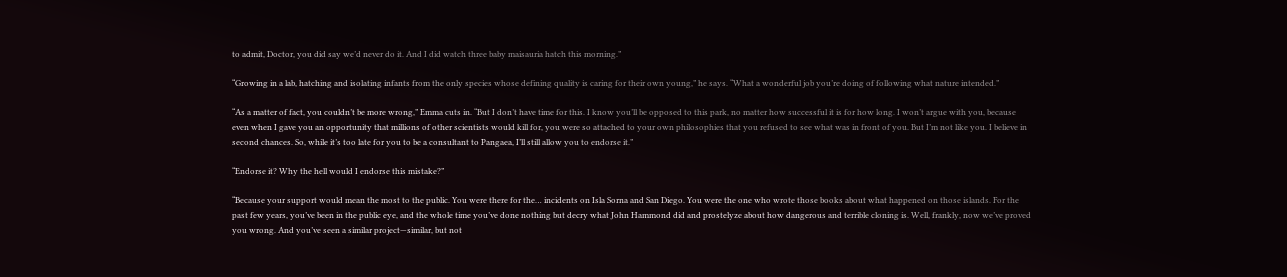to admit, Doctor, you did say we’d never do it. And I did watch three baby maisauria hatch this morning.”

“Growing in a lab, hatching and isolating infants from the only species whose defining quality is caring for their own young,” he says. “What a wonderful job you’re doing of following what nature intended.”

“As a matter of fact, you couldn’t be more wrong,” Emma cuts in. “But I don’t have time for this. I know you’ll be opposed to this park, no matter how successful it is for how long. I won’t argue with you, because even when I gave you an opportunity that millions of other scientists would kill for, you were so attached to your own philosophies that you refused to see what was in front of you. But I’m not like you. I believe in second chances. So, while it’s too late for you to be a consultant to Pangaea, I’ll still allow you to endorse it.”

“Endorse it? Why the hell would I endorse this mistake?”

“Because your support would mean the most to the public. You were there for the… incidents on Isla Sorna and San Diego. You were the one who wrote those books about what happened on those islands. For the past few years, you’ve been in the public eye, and the whole time you’ve done nothing but decry what John Hammond did and prostelyze about how dangerous and terrible cloning is. Well, frankly, now we’ve proved you wrong. And you’ve seen a similar project—similar, but not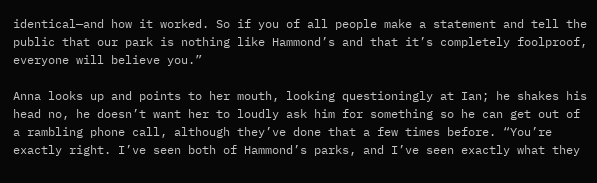identical—and how it worked. So if you of all people make a statement and tell the public that our park is nothing like Hammond’s and that it’s completely foolproof, everyone will believe you.”

Anna looks up and points to her mouth, looking questioningly at Ian; he shakes his head no, he doesn’t want her to loudly ask him for something so he can get out of a rambling phone call, although they’ve done that a few times before. “You’re exactly right. I’ve seen both of Hammond’s parks, and I’ve seen exactly what they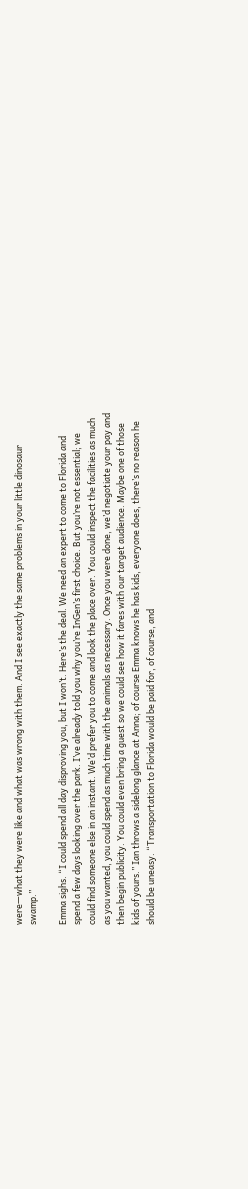were—what they were like and what was wrong with them. And I see exactly the same problems in your little dinosaur swamp.”

Emma sighs. “I could spend all day disproving you, but I won’t. Here’s the deal. We need an expert to come to Florida and spend a few days looking over the park. I’ve already told you why you’re InGen’s first choice. But you’re not essential; we could find someone else in an instant. We’d prefer you to come and look the place over. You could inspect the facilities as much as you wanted, you could spend as much time with the animals as necessary. Once you were done, we’d negotiate your pay and then begin publicity. You could even bring a guest so we could see how it fares with our target audience. Maybe one of those kids of yours.” Ian throws a sidelong glance at Anna; of course Emma knows he has kids, everyone does, there’s no reason he should be uneasy. “Transportation to Florida would be paid for, of course, and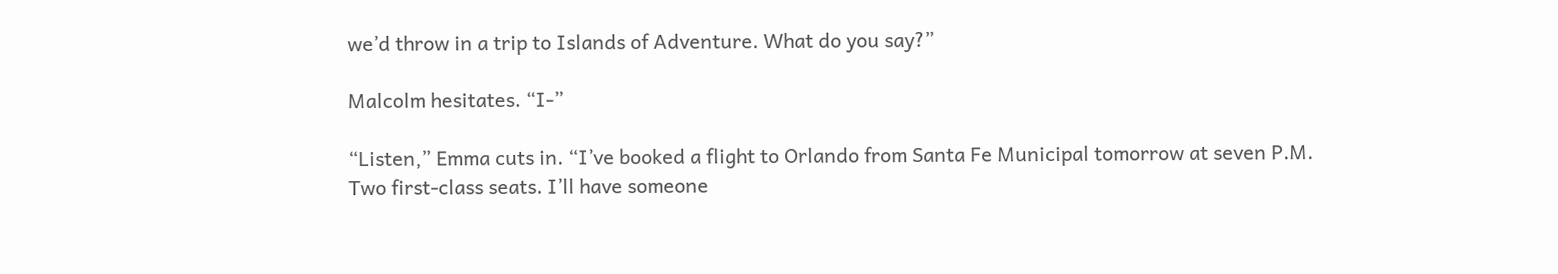we’d throw in a trip to Islands of Adventure. What do you say?”

Malcolm hesitates. “I-”

“Listen,” Emma cuts in. “I’ve booked a flight to Orlando from Santa Fe Municipal tomorrow at seven P.M. Two first-class seats. I’ll have someone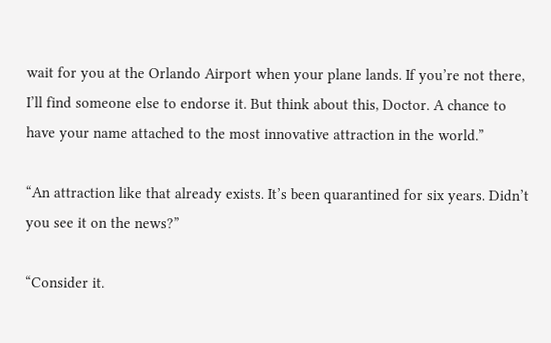wait for you at the Orlando Airport when your plane lands. If you’re not there, I’ll find someone else to endorse it. But think about this, Doctor. A chance to have your name attached to the most innovative attraction in the world.”

“An attraction like that already exists. It’s been quarantined for six years. Didn’t you see it on the news?”

“Consider it.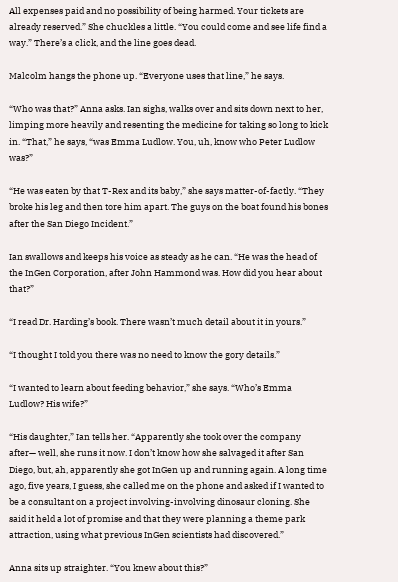All expenses paid and no possibility of being harmed. Your tickets are already reserved.” She chuckles a little. “You could come and see life find a way.” There’s a click, and the line goes dead.

Malcolm hangs the phone up. “Everyone uses that line,” he says.

“Who was that?” Anna asks. Ian sighs, walks over and sits down next to her, limping more heavily and resenting the medicine for taking so long to kick in. “That,” he says, “was Emma Ludlow. You, uh, know who Peter Ludlow was?”

“He was eaten by that T-Rex and its baby,” she says matter-of-factly. “They broke his leg and then tore him apart. The guys on the boat found his bones after the San Diego Incident.”

Ian swallows and keeps his voice as steady as he can. “He was the head of the InGen Corporation, after John Hammond was. How did you hear about that?”

“I read Dr. Harding’s book. There wasn’t much detail about it in yours.”

“I thought I told you there was no need to know the gory details.”

“I wanted to learn about feeding behavior,” she says. “Who’s Emma Ludlow? His wife?”

“His daughter,” Ian tells her. “Apparently she took over the company after— well, she runs it now. I don’t know how she salvaged it after San Diego, but, ah, apparently she got InGen up and running again. A long time ago, five years, I guess, she called me on the phone and asked if I wanted to be a consultant on a project involving-involving dinosaur cloning. She said it held a lot of promise and that they were planning a theme park attraction, using what previous InGen scientists had discovered.”

Anna sits up straighter. “You knew about this?”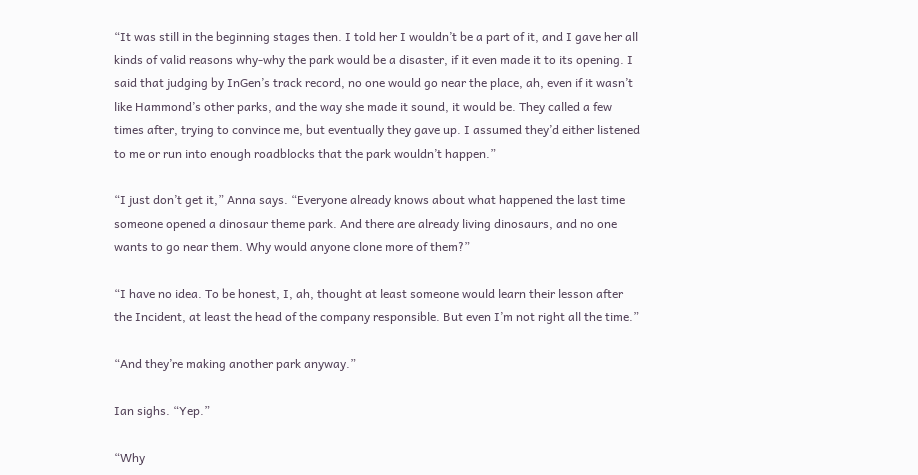“It was still in the beginning stages then. I told her I wouldn’t be a part of it, and I gave her all kinds of valid reasons why-why the park would be a disaster, if it even made it to its opening. I said that judging by InGen’s track record, no one would go near the place, ah, even if it wasn’t like Hammond’s other parks, and the way she made it sound, it would be. They called a few times after, trying to convince me, but eventually they gave up. I assumed they’d either listened to me or run into enough roadblocks that the park wouldn’t happen.”

“I just don’t get it,” Anna says. “Everyone already knows about what happened the last time someone opened a dinosaur theme park. And there are already living dinosaurs, and no one wants to go near them. Why would anyone clone more of them?”

“I have no idea. To be honest, I, ah, thought at least someone would learn their lesson after the Incident, at least the head of the company responsible. But even I’m not right all the time.”

“And they’re making another park anyway.”

Ian sighs. “Yep.”

“Why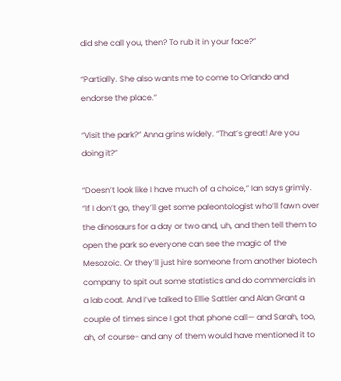did she call you, then? To rub it in your face?”

“Partially. She also wants me to come to Orlando and endorse the place.”

“Visit the park?” Anna grins widely. “That’s great! Are you doing it?”

“Doesn’t look like I have much of a choice,” Ian says grimly. “If I don’t go, they’ll get some paleontologist who’ll fawn over the dinosaurs for a day or two and, uh, and then tell them to open the park so everyone can see the magic of the Mesozoic. Or they’ll just hire someone from another biotech company to spit out some statistics and do commercials in a lab coat. And I’ve talked to Ellie Sattler and Alan Grant a couple of times since I got that phone call— and Sarah, too, ah, of course- and any of them would have mentioned it to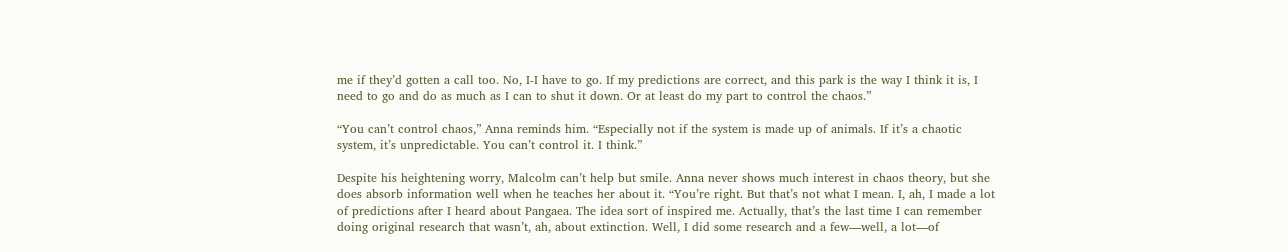me if they’d gotten a call too. No, I-I have to go. If my predictions are correct, and this park is the way I think it is, I need to go and do as much as I can to shut it down. Or at least do my part to control the chaos.”

“You can’t control chaos,” Anna reminds him. “Especially not if the system is made up of animals. If it’s a chaotic system, it’s unpredictable. You can’t control it. I think.”

Despite his heightening worry, Malcolm can’t help but smile. Anna never shows much interest in chaos theory, but she does absorb information well when he teaches her about it. “You’re right. But that’s not what I mean. I, ah, I made a lot of predictions after I heard about Pangaea. The idea sort of inspired me. Actually, that’s the last time I can remember doing original research that wasn’t, ah, about extinction. Well, I did some research and a few—well, a lot—of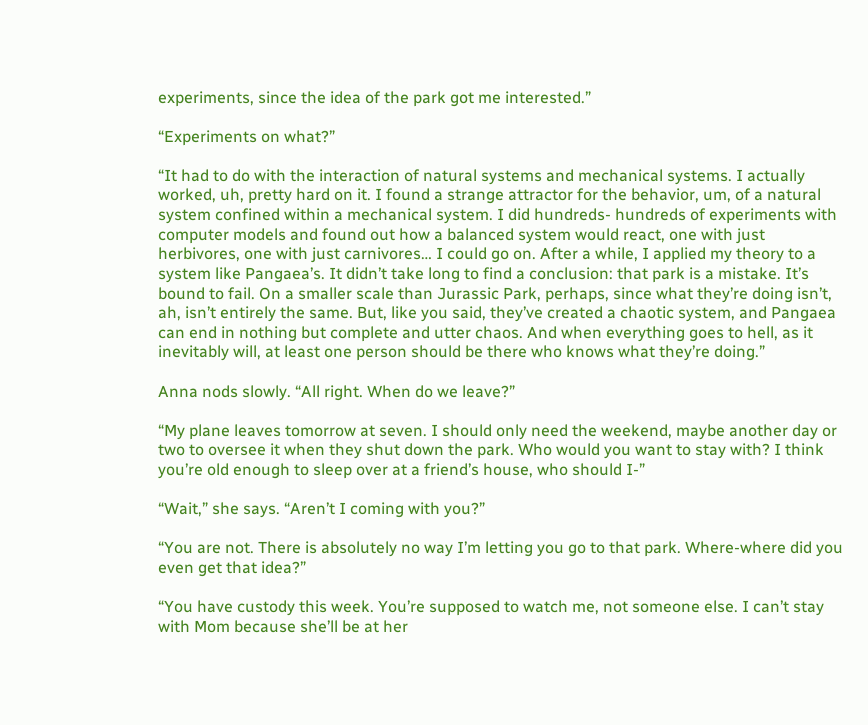experiments, since the idea of the park got me interested.”

“Experiments on what?”

“It had to do with the interaction of natural systems and mechanical systems. I actually worked, uh, pretty hard on it. I found a strange attractor for the behavior, um, of a natural system confined within a mechanical system. I did hundreds- hundreds of experiments with computer models and found out how a balanced system would react, one with just herbivores, one with just carnivores… I could go on. After a while, I applied my theory to a system like Pangaea’s. It didn’t take long to find a conclusion: that park is a mistake. It’s bound to fail. On a smaller scale than Jurassic Park, perhaps, since what they’re doing isn’t, ah, isn’t entirely the same. But, like you said, they’ve created a chaotic system, and Pangaea can end in nothing but complete and utter chaos. And when everything goes to hell, as it inevitably will, at least one person should be there who knows what they’re doing.”

Anna nods slowly. “All right. When do we leave?”

“My plane leaves tomorrow at seven. I should only need the weekend, maybe another day or two to oversee it when they shut down the park. Who would you want to stay with? I think you’re old enough to sleep over at a friend’s house, who should I-”

“Wait,” she says. “Aren’t I coming with you?”

“You are not. There is absolutely no way I’m letting you go to that park. Where-where did you even get that idea?”

“You have custody this week. You’re supposed to watch me, not someone else. I can’t stay with Mom because she’ll be at her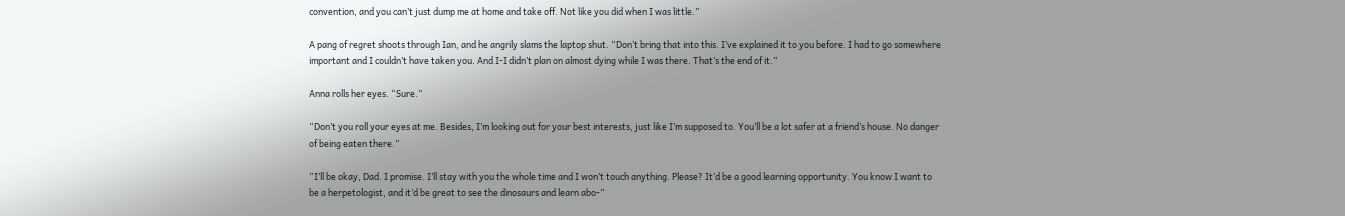convention, and you can’t just dump me at home and take off. Not like you did when I was little.”

A pang of regret shoots through Ian, and he angrily slams the laptop shut. “Don’t bring that into this. I’ve explained it to you before. I had to go somewhere important and I couldn’t have taken you. And I-I didn’t plan on almost dying while I was there. That’s the end of it.”

Anna rolls her eyes. “Sure.”

“Don’t you roll your eyes at me. Besides, I’m looking out for your best interests, just like I’m supposed to. You’ll be a lot safer at a friend’s house. No danger of being eaten there.”

“I’ll be okay, Dad. I promise. I’ll stay with you the whole time and I won’t touch anything. Please? It’d be a good learning opportunity. You know I want to be a herpetologist, and it’d be great to see the dinosaurs and learn abo-”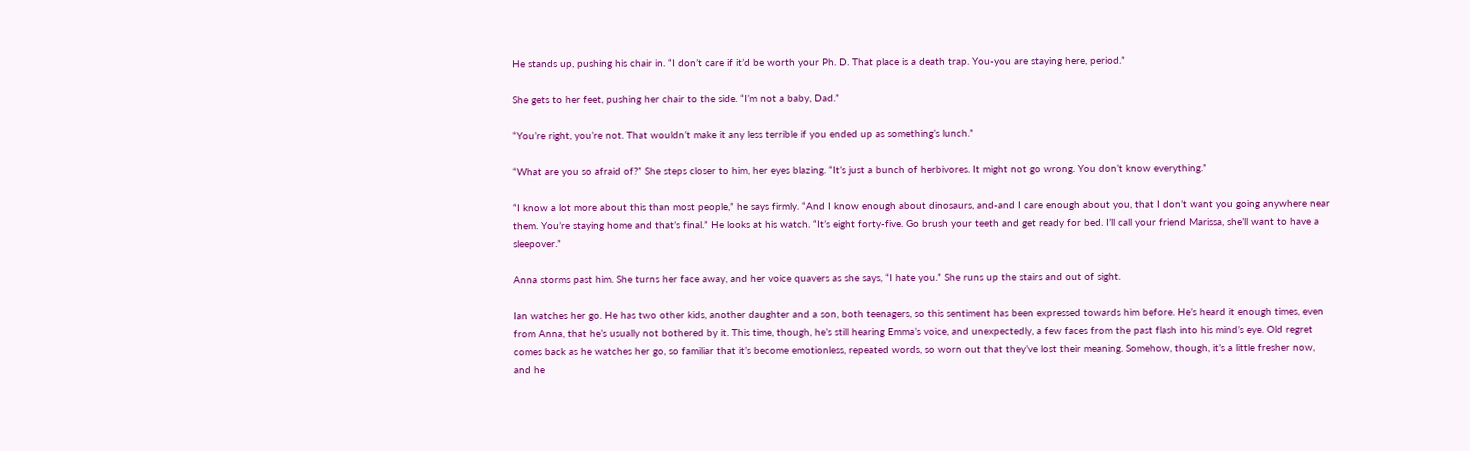He stands up, pushing his chair in. “I don’t care if it’d be worth your Ph. D. That place is a death trap. You-you are staying here, period.”

She gets to her feet, pushing her chair to the side. “I’m not a baby, Dad.”

“You’re right, you’re not. That wouldn’t make it any less terrible if you ended up as something’s lunch.”

“What are you so afraid of?” She steps closer to him, her eyes blazing. “It’s just a bunch of herbivores. It might not go wrong. You don’t know everything.”

“I know a lot more about this than most people,” he says firmly. “And I know enough about dinosaurs, and-and I care enough about you, that I don’t want you going anywhere near them. You’re staying home and that’s final.” He looks at his watch. “It’s eight forty-five. Go brush your teeth and get ready for bed. I’ll call your friend Marissa, she’ll want to have a sleepover.”

Anna storms past him. She turns her face away, and her voice quavers as she says, “I hate you.” She runs up the stairs and out of sight.

Ian watches her go. He has two other kids, another daughter and a son, both teenagers, so this sentiment has been expressed towards him before. He’s heard it enough times, even from Anna, that he’s usually not bothered by it. This time, though, he’s still hearing Emma’s voice, and unexpectedly, a few faces from the past flash into his mind’s eye. Old regret comes back as he watches her go, so familiar that it’s become emotionless, repeated words, so worn out that they’ve lost their meaning. Somehow, though, it’s a little fresher now, and he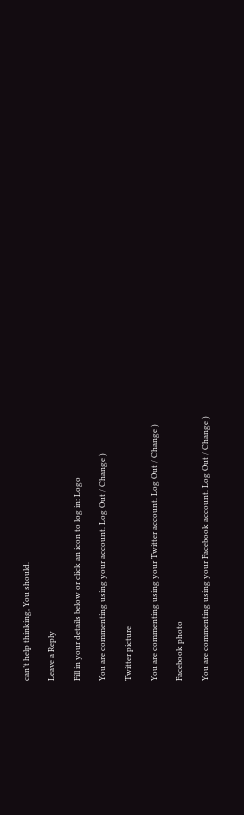can’t help thinking, You should.

Leave a Reply

Fill in your details below or click an icon to log in: Logo

You are commenting using your account. Log Out / Change )

Twitter picture

You are commenting using your Twitter account. Log Out / Change )

Facebook photo

You are commenting using your Facebook account. Log Out / Change )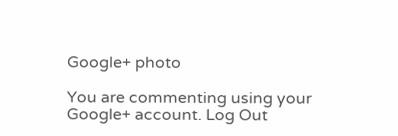Google+ photo

You are commenting using your Google+ account. Log Out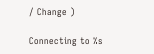/ Change )

Connecting to %s